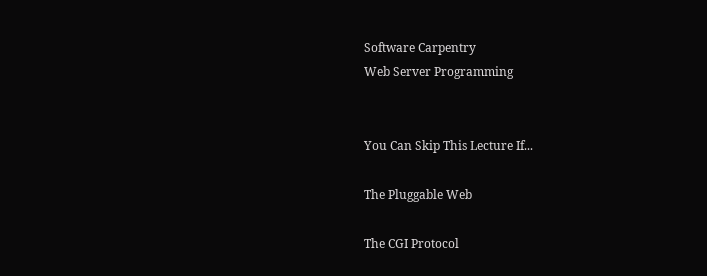Software Carpentry
Web Server Programming


You Can Skip This Lecture If...

The Pluggable Web

The CGI Protocol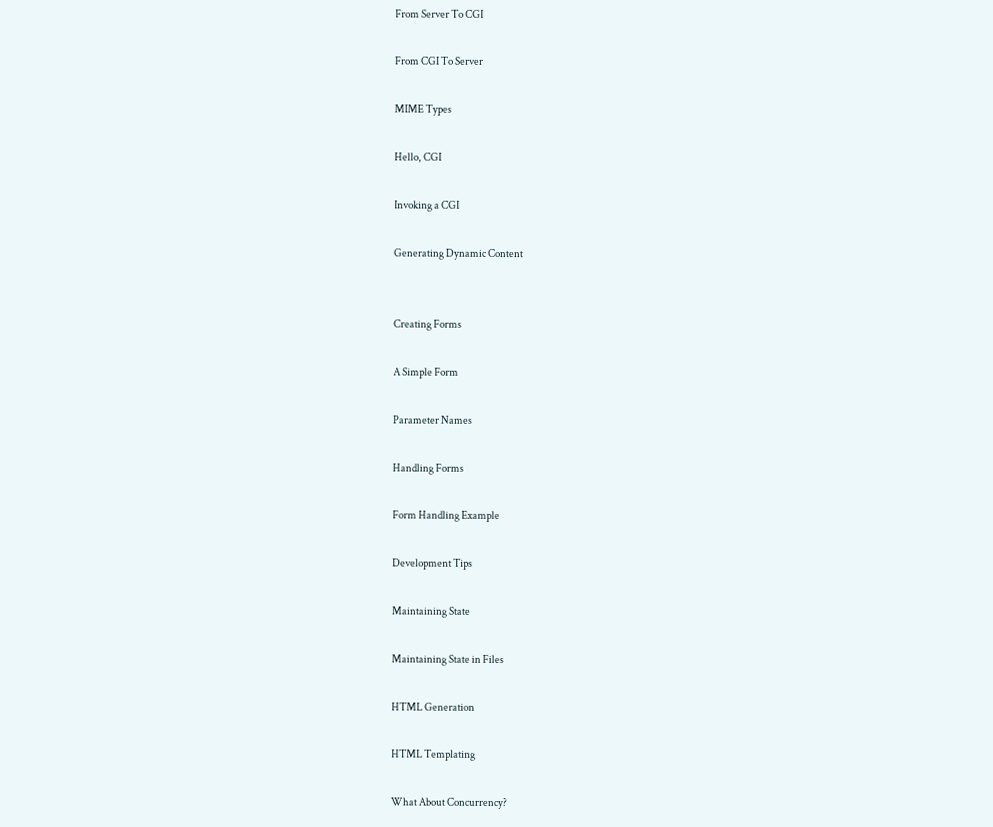From Server To CGI

From CGI To Server

MIME Types

Hello, CGI

Invoking a CGI

Generating Dynamic Content


Creating Forms

A Simple Form

Parameter Names

Handling Forms

Form Handling Example

Development Tips

Maintaining State

Maintaining State in Files

HTML Generation

HTML Templating

What About Concurrency?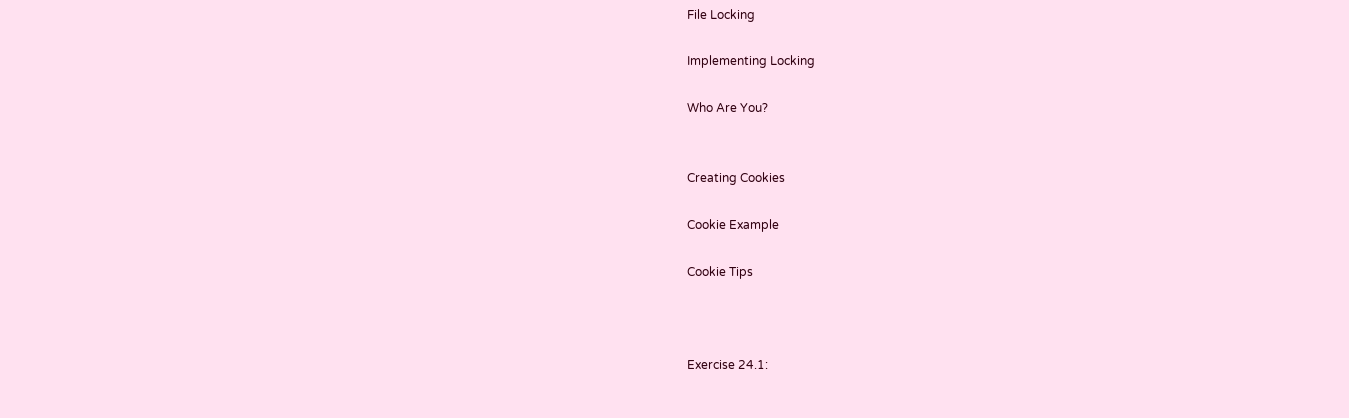File Locking

Implementing Locking

Who Are You?


Creating Cookies

Cookie Example

Cookie Tips



Exercise 24.1: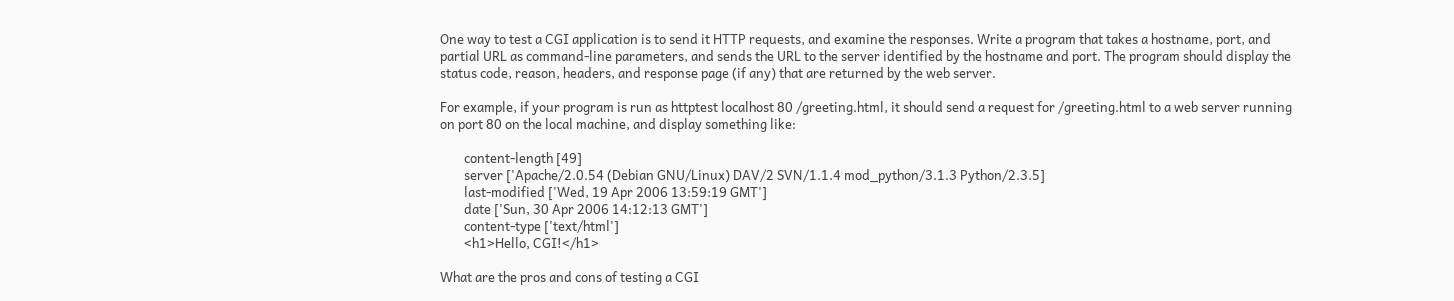One way to test a CGI application is to send it HTTP requests, and examine the responses. Write a program that takes a hostname, port, and partial URL as command-line parameters, and sends the URL to the server identified by the hostname and port. The program should display the status code, reason, headers, and response page (if any) that are returned by the web server.

For example, if your program is run as httptest localhost 80 /greeting.html, it should send a request for /greeting.html to a web server running on port 80 on the local machine, and display something like:

        content-length [49]
        server ['Apache/2.0.54 (Debian GNU/Linux) DAV/2 SVN/1.1.4 mod_python/3.1.3 Python/2.3.5]
        last-modified ['Wed, 19 Apr 2006 13:59:19 GMT']
        date ['Sun, 30 Apr 2006 14:12:13 GMT']
        content-type ['text/html']
        <h1>Hello, CGI!</h1>

What are the pros and cons of testing a CGI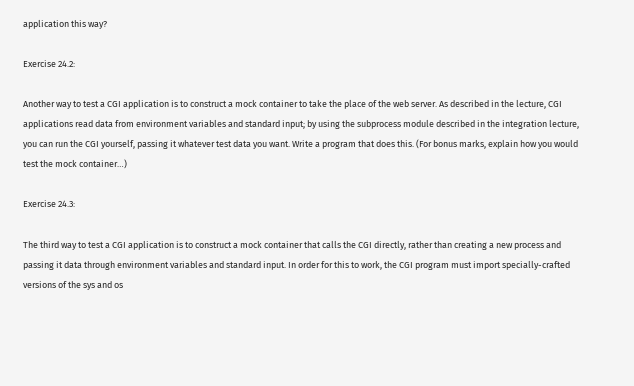application this way?

Exercise 24.2:

Another way to test a CGI application is to construct a mock container to take the place of the web server. As described in the lecture, CGI applications read data from environment variables and standard input; by using the subprocess module described in the integration lecture, you can run the CGI yourself, passing it whatever test data you want. Write a program that does this. (For bonus marks, explain how you would test the mock container…)

Exercise 24.3:

The third way to test a CGI application is to construct a mock container that calls the CGI directly, rather than creating a new process and passing it data through environment variables and standard input. In order for this to work, the CGI program must import specially-crafted versions of the sys and os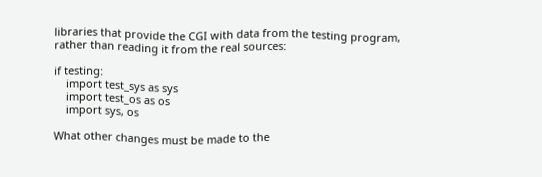libraries that provide the CGI with data from the testing program, rather than reading it from the real sources:

if testing:
    import test_sys as sys
    import test_os as os
    import sys, os

What other changes must be made to the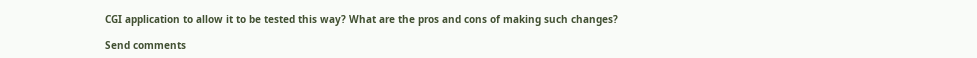CGI application to allow it to be tested this way? What are the pros and cons of making such changes?

Send comments